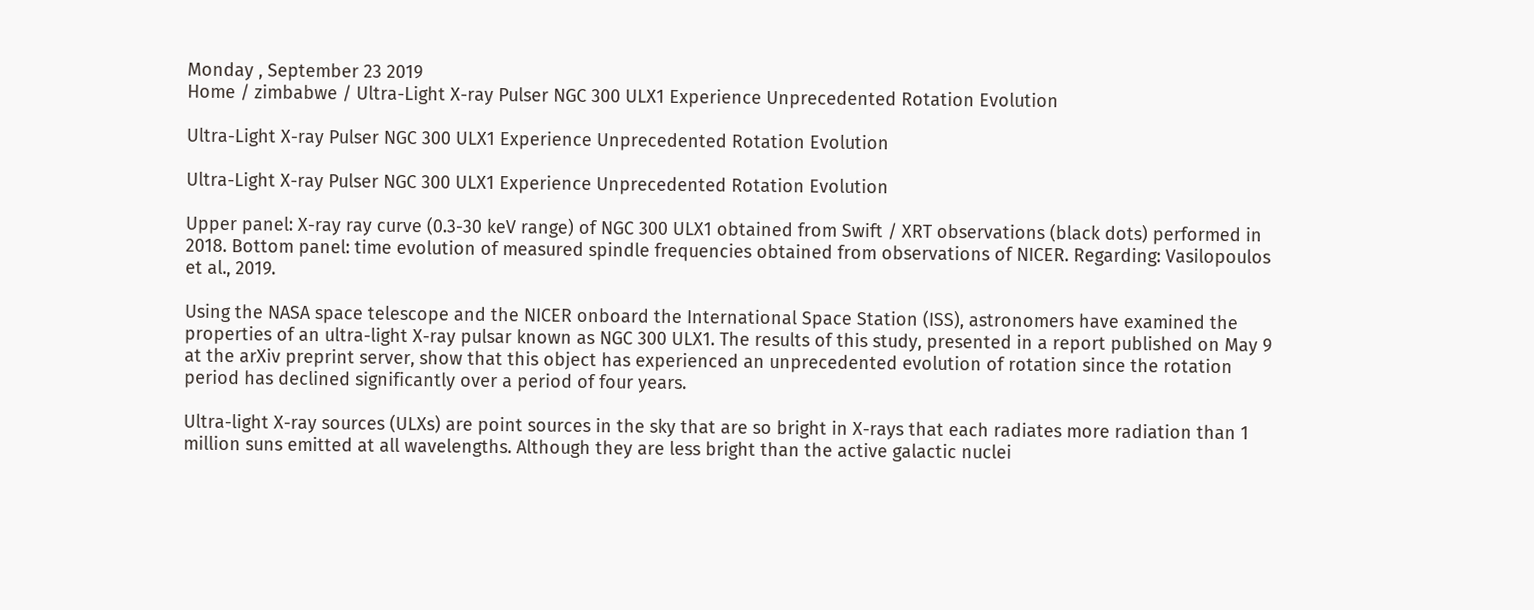Monday , September 23 2019
Home / zimbabwe / Ultra-Light X-ray Pulser NGC 300 ULX1 Experience Unprecedented Rotation Evolution

Ultra-Light X-ray Pulser NGC 300 ULX1 Experience Unprecedented Rotation Evolution

Ultra-Light X-ray Pulser NGC 300 ULX1 Experience Unprecedented Rotation Evolution

Upper panel: X-ray ray curve (0.3-30 keV range) of NGC 300 ULX1 obtained from Swift / XRT observations (black dots) performed in 2018. Bottom panel: time evolution of measured spindle frequencies obtained from observations of NICER. Regarding: Vasilopoulos et al., 2019.

Using the NASA space telescope and the NICER onboard the International Space Station (ISS), astronomers have examined the properties of an ultra-light X-ray pulsar known as NGC 300 ULX1. The results of this study, presented in a report published on May 9 at the arXiv preprint server, show that this object has experienced an unprecedented evolution of rotation since the rotation period has declined significantly over a period of four years.

Ultra-light X-ray sources (ULXs) are point sources in the sky that are so bright in X-rays that each radiates more radiation than 1 million suns emitted at all wavelengths. Although they are less bright than the active galactic nuclei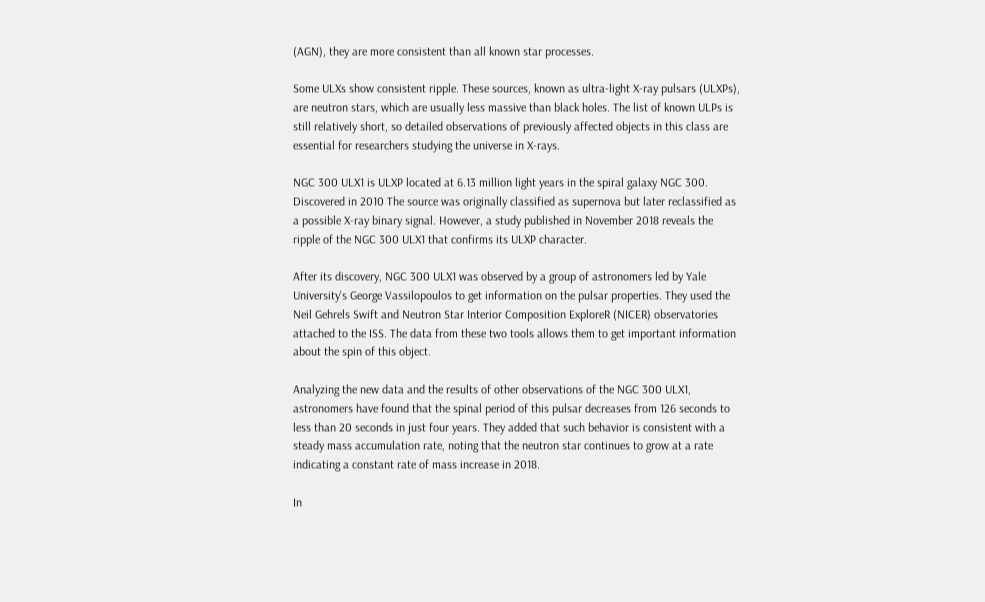(AGN), they are more consistent than all known star processes.

Some ULXs show consistent ripple. These sources, known as ultra-light X-ray pulsars (ULXPs), are neutron stars, which are usually less massive than black holes. The list of known ULPs is still relatively short, so detailed observations of previously affected objects in this class are essential for researchers studying the universe in X-rays.

NGC 300 ULX1 is ULXP located at 6.13 million light years in the spiral galaxy NGC 300. Discovered in 2010 The source was originally classified as supernova but later reclassified as a possible X-ray binary signal. However, a study published in November 2018 reveals the ripple of the NGC 300 ULX1 that confirms its ULXP character.

After its discovery, NGC 300 ULX1 was observed by a group of astronomers led by Yale University's George Vassilopoulos to get information on the pulsar properties. They used the Neil Gehrels Swift and Neutron Star Interior Composition ExploreR (NICER) observatories attached to the ISS. The data from these two tools allows them to get important information about the spin of this object.

Analyzing the new data and the results of other observations of the NGC 300 ULX1, astronomers have found that the spinal period of this pulsar decreases from 126 seconds to less than 20 seconds in just four years. They added that such behavior is consistent with a steady mass accumulation rate, noting that the neutron star continues to grow at a rate indicating a constant rate of mass increase in 2018.

In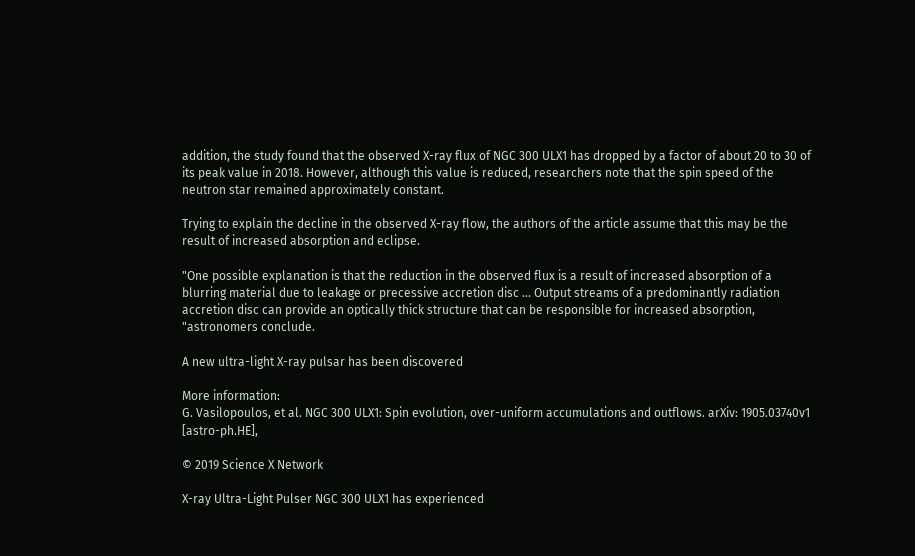addition, the study found that the observed X-ray flux of NGC 300 ULX1 has dropped by a factor of about 20 to 30 of its peak value in 2018. However, although this value is reduced, researchers note that the spin speed of the neutron star remained approximately constant.

Trying to explain the decline in the observed X-ray flow, the authors of the article assume that this may be the result of increased absorption and eclipse.

"One possible explanation is that the reduction in the observed flux is a result of increased absorption of a blurring material due to leakage or precessive accretion disc … Output streams of a predominantly radiation accretion disc can provide an optically thick structure that can be responsible for increased absorption, "astronomers conclude.

A new ultra-light X-ray pulsar has been discovered

More information:
G. Vasilopoulos, et al. NGC 300 ULX1: Spin evolution, over-uniform accumulations and outflows. arXiv: 1905.03740v1 [astro-ph.HE],

© 2019 Science X Network

X-ray Ultra-Light Pulser NGC 300 ULX1 has experienced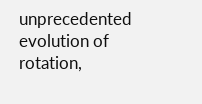unprecedented evolution of rotation,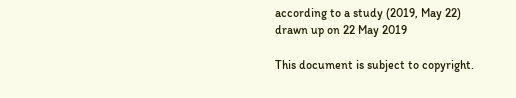according to a study (2019, May 22)
drawn up on 22 May 2019

This document is subject to copyright.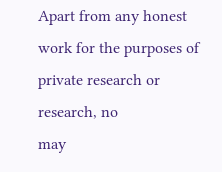Apart from any honest work for the purposes of private research or research, no
may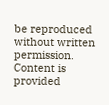be reproduced without written permission. Content is provided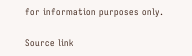for information purposes only.

Source link